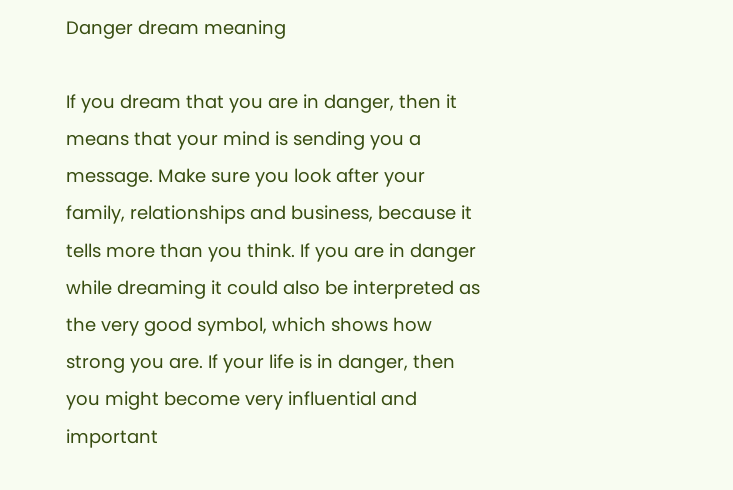Danger dream meaning

If you dream that you are in danger, then it means that your mind is sending you a message. Make sure you look after your family, relationships and business, because it tells more than you think. If you are in danger while dreaming it could also be interpreted as the very good symbol, which shows how strong you are. If your life is in danger, then you might become very influential and important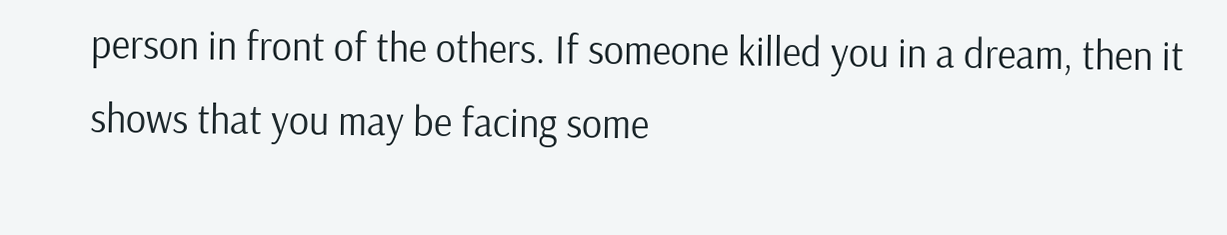person in front of the others. If someone killed you in a dream, then it shows that you may be facing some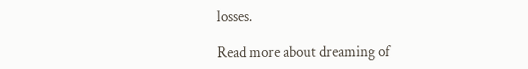losses.

Read more about dreaming of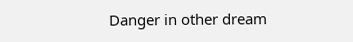Danger in other dream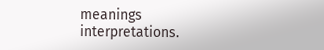meanings interpretations.